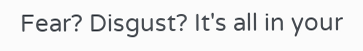Fear? Disgust? It's all in your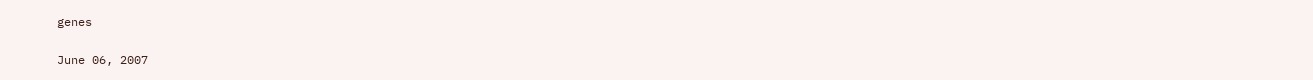genes

June 06, 2007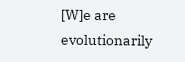[W]e are evolutionarily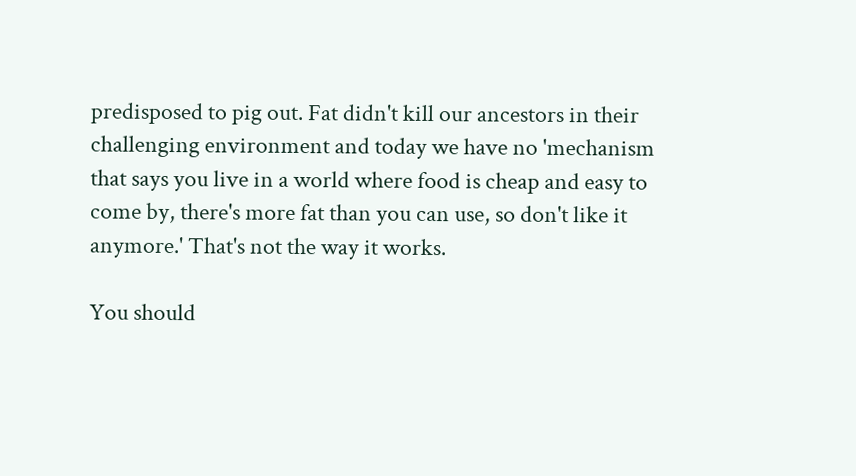predisposed to pig out. Fat didn't kill our ancestors in their challenging environment and today we have no 'mechanism that says you live in a world where food is cheap and easy to come by, there's more fat than you can use, so don't like it anymore.' That's not the way it works.

You should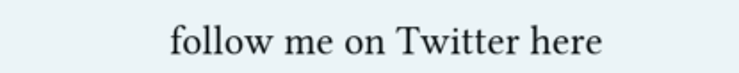follow me on Twitter here